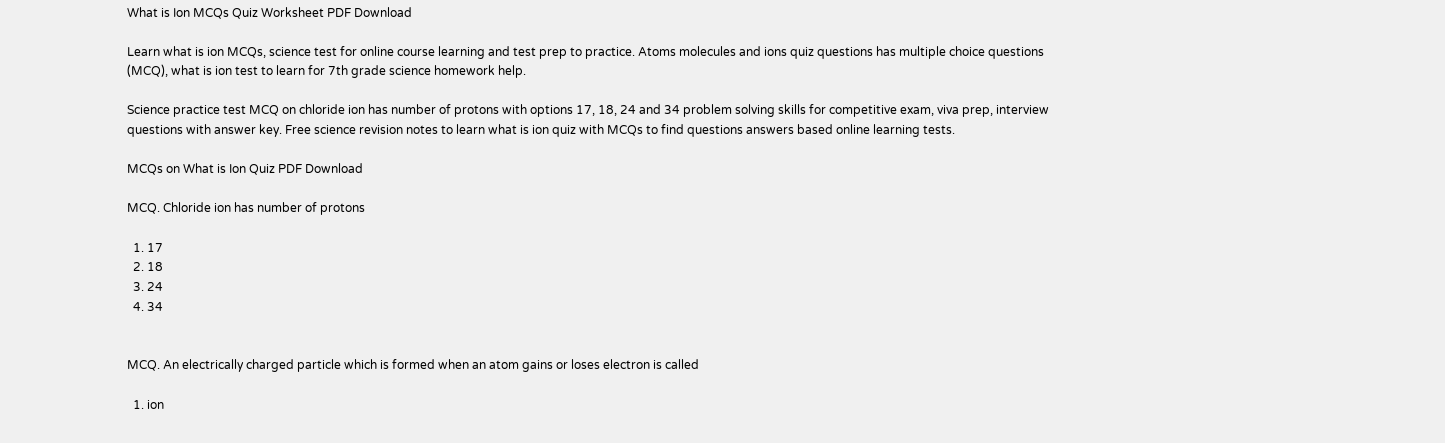What is Ion MCQs Quiz Worksheet PDF Download

Learn what is ion MCQs, science test for online course learning and test prep to practice. Atoms molecules and ions quiz questions has multiple choice questions (MCQ), what is ion test to learn for 7th grade science homework help.

Science practice test MCQ on chloride ion has number of protons with options 17, 18, 24 and 34 problem solving skills for competitive exam, viva prep, interview questions with answer key. Free science revision notes to learn what is ion quiz with MCQs to find questions answers based online learning tests.

MCQs on What is Ion Quiz PDF Download

MCQ. Chloride ion has number of protons

  1. 17
  2. 18
  3. 24
  4. 34


MCQ. An electrically charged particle which is formed when an atom gains or loses electron is called

  1. ion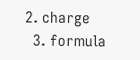2. charge
  3. formula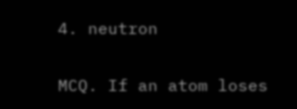4. neutron


MCQ. If an atom loses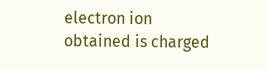electron ion obtained is charged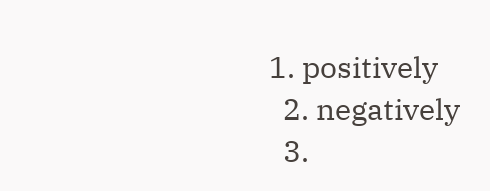1. positively
  2. negatively
  3.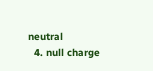neutral
  4. null charge